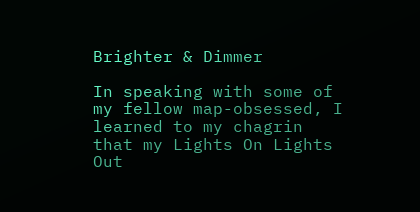Brighter & Dimmer

In speaking with some of my fellow map-obsessed, I learned to my chagrin that my Lights On Lights Out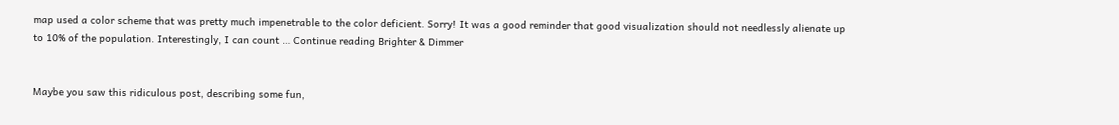map used a color scheme that was pretty much impenetrable to the color deficient. Sorry! It was a good reminder that good visualization should not needlessly alienate up to 10% of the population. Interestingly, I can count … Continue reading Brighter & Dimmer


Maybe you saw this ridiculous post, describing some fun,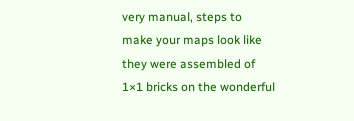very manual, steps to make your maps look like they were assembled of 1×1 bricks on the wonderful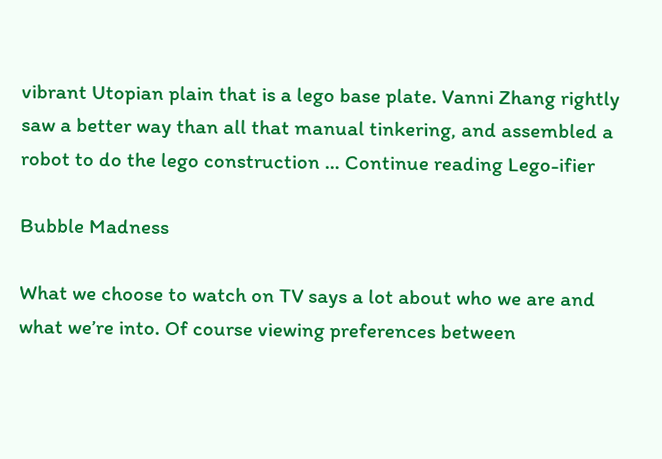vibrant Utopian plain that is a lego base plate. Vanni Zhang rightly saw a better way than all that manual tinkering, and assembled a robot to do the lego construction … Continue reading Lego-ifier

Bubble Madness

What we choose to watch on TV says a lot about who we are and what we’re into. Of course viewing preferences between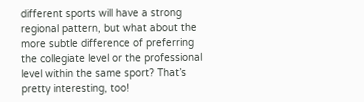different sports will have a strong regional pattern, but what about the more subtle difference of preferring the collegiate level or the professional level within the same sport? That’s pretty interesting, too!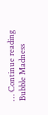… Continue reading Bubble Madness